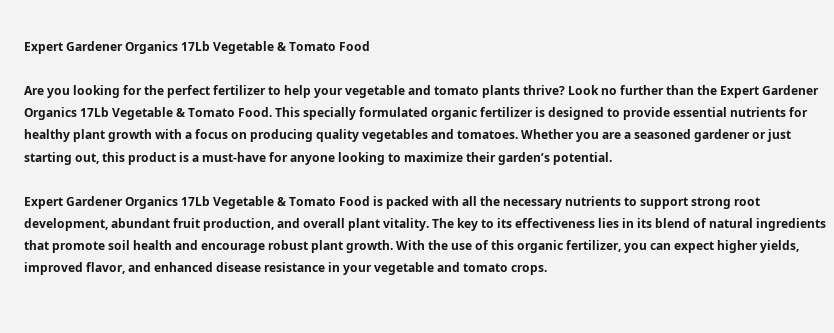Expert Gardener Organics 17Lb Vegetable & Tomato Food

Are you looking for the perfect fertilizer to help your vegetable and tomato plants thrive? Look no further than the Expert Gardener Organics 17Lb Vegetable & Tomato Food. This specially formulated organic fertilizer is designed to provide essential nutrients for healthy plant growth with a focus on producing quality vegetables and tomatoes. Whether you are a seasoned gardener or just starting out, this product is a must-have for anyone looking to maximize their garden’s potential.

Expert Gardener Organics 17Lb Vegetable & Tomato Food is packed with all the necessary nutrients to support strong root development, abundant fruit production, and overall plant vitality. The key to its effectiveness lies in its blend of natural ingredients that promote soil health and encourage robust plant growth. With the use of this organic fertilizer, you can expect higher yields, improved flavor, and enhanced disease resistance in your vegetable and tomato crops.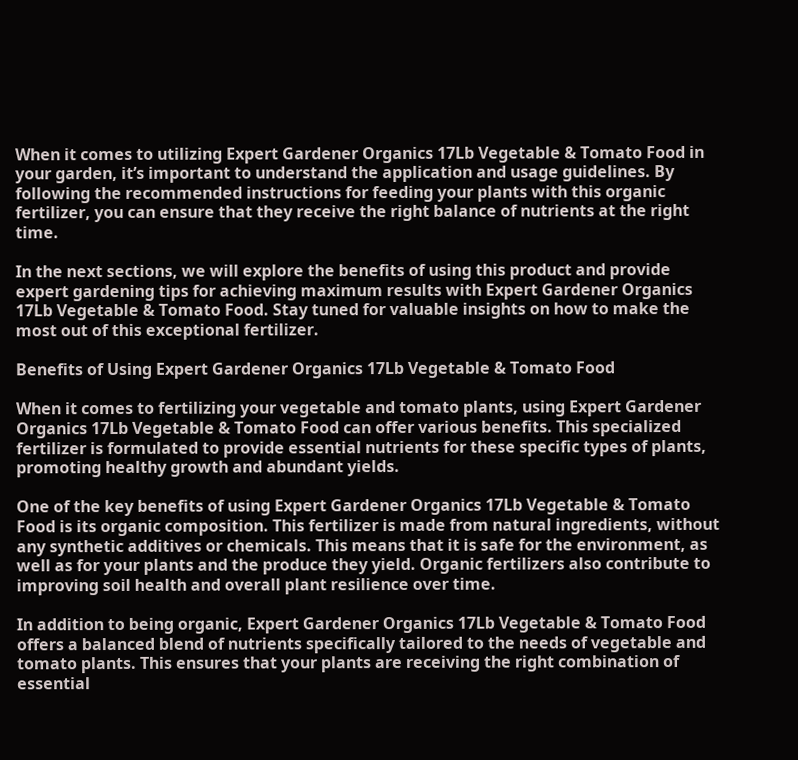When it comes to utilizing Expert Gardener Organics 17Lb Vegetable & Tomato Food in your garden, it’s important to understand the application and usage guidelines. By following the recommended instructions for feeding your plants with this organic fertilizer, you can ensure that they receive the right balance of nutrients at the right time.

In the next sections, we will explore the benefits of using this product and provide expert gardening tips for achieving maximum results with Expert Gardener Organics 17Lb Vegetable & Tomato Food. Stay tuned for valuable insights on how to make the most out of this exceptional fertilizer.

Benefits of Using Expert Gardener Organics 17Lb Vegetable & Tomato Food

When it comes to fertilizing your vegetable and tomato plants, using Expert Gardener Organics 17Lb Vegetable & Tomato Food can offer various benefits. This specialized fertilizer is formulated to provide essential nutrients for these specific types of plants, promoting healthy growth and abundant yields.

One of the key benefits of using Expert Gardener Organics 17Lb Vegetable & Tomato Food is its organic composition. This fertilizer is made from natural ingredients, without any synthetic additives or chemicals. This means that it is safe for the environment, as well as for your plants and the produce they yield. Organic fertilizers also contribute to improving soil health and overall plant resilience over time.

In addition to being organic, Expert Gardener Organics 17Lb Vegetable & Tomato Food offers a balanced blend of nutrients specifically tailored to the needs of vegetable and tomato plants. This ensures that your plants are receiving the right combination of essential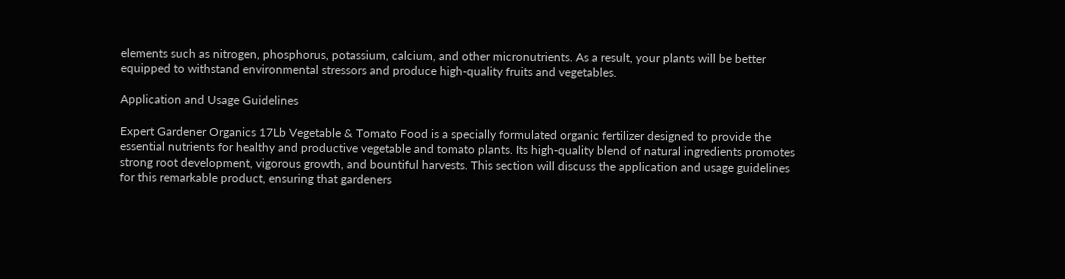elements such as nitrogen, phosphorus, potassium, calcium, and other micronutrients. As a result, your plants will be better equipped to withstand environmental stressors and produce high-quality fruits and vegetables.

Application and Usage Guidelines

Expert Gardener Organics 17Lb Vegetable & Tomato Food is a specially formulated organic fertilizer designed to provide the essential nutrients for healthy and productive vegetable and tomato plants. Its high-quality blend of natural ingredients promotes strong root development, vigorous growth, and bountiful harvests. This section will discuss the application and usage guidelines for this remarkable product, ensuring that gardeners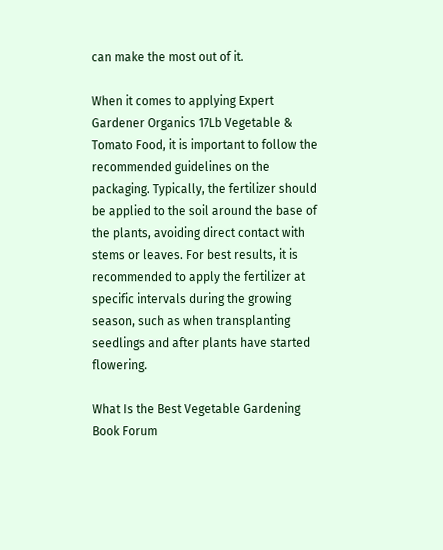can make the most out of it.

When it comes to applying Expert Gardener Organics 17Lb Vegetable & Tomato Food, it is important to follow the recommended guidelines on the packaging. Typically, the fertilizer should be applied to the soil around the base of the plants, avoiding direct contact with stems or leaves. For best results, it is recommended to apply the fertilizer at specific intervals during the growing season, such as when transplanting seedlings and after plants have started flowering.

What Is the Best Vegetable Gardening Book Forum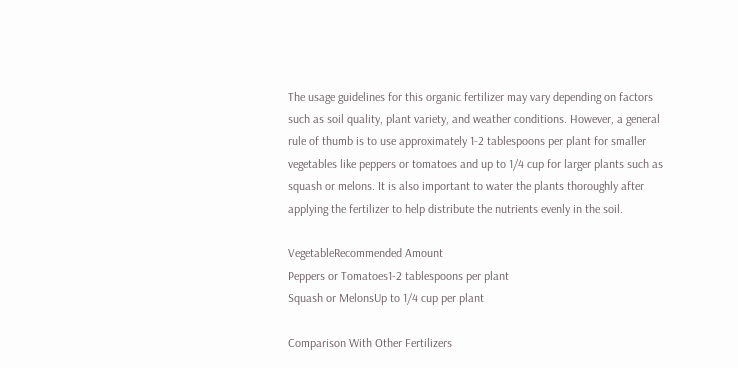The usage guidelines for this organic fertilizer may vary depending on factors such as soil quality, plant variety, and weather conditions. However, a general rule of thumb is to use approximately 1-2 tablespoons per plant for smaller vegetables like peppers or tomatoes and up to 1/4 cup for larger plants such as squash or melons. It is also important to water the plants thoroughly after applying the fertilizer to help distribute the nutrients evenly in the soil.

VegetableRecommended Amount
Peppers or Tomatoes1-2 tablespoons per plant
Squash or MelonsUp to 1/4 cup per plant

Comparison With Other Fertilizers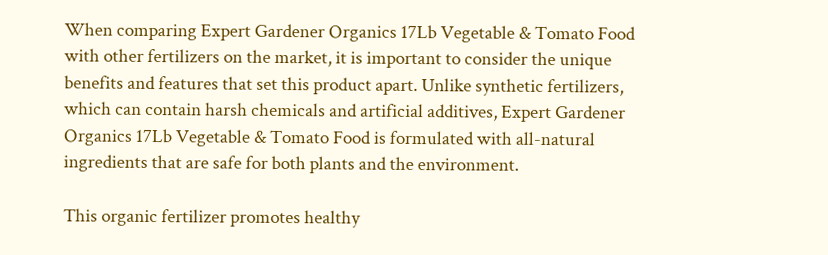When comparing Expert Gardener Organics 17Lb Vegetable & Tomato Food with other fertilizers on the market, it is important to consider the unique benefits and features that set this product apart. Unlike synthetic fertilizers, which can contain harsh chemicals and artificial additives, Expert Gardener Organics 17Lb Vegetable & Tomato Food is formulated with all-natural ingredients that are safe for both plants and the environment.

This organic fertilizer promotes healthy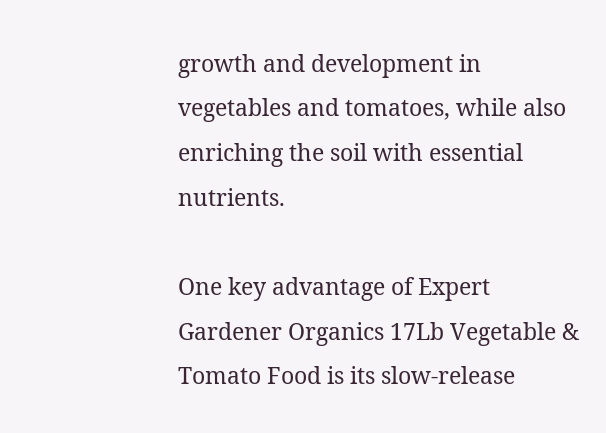growth and development in vegetables and tomatoes, while also enriching the soil with essential nutrients.

One key advantage of Expert Gardener Organics 17Lb Vegetable & Tomato Food is its slow-release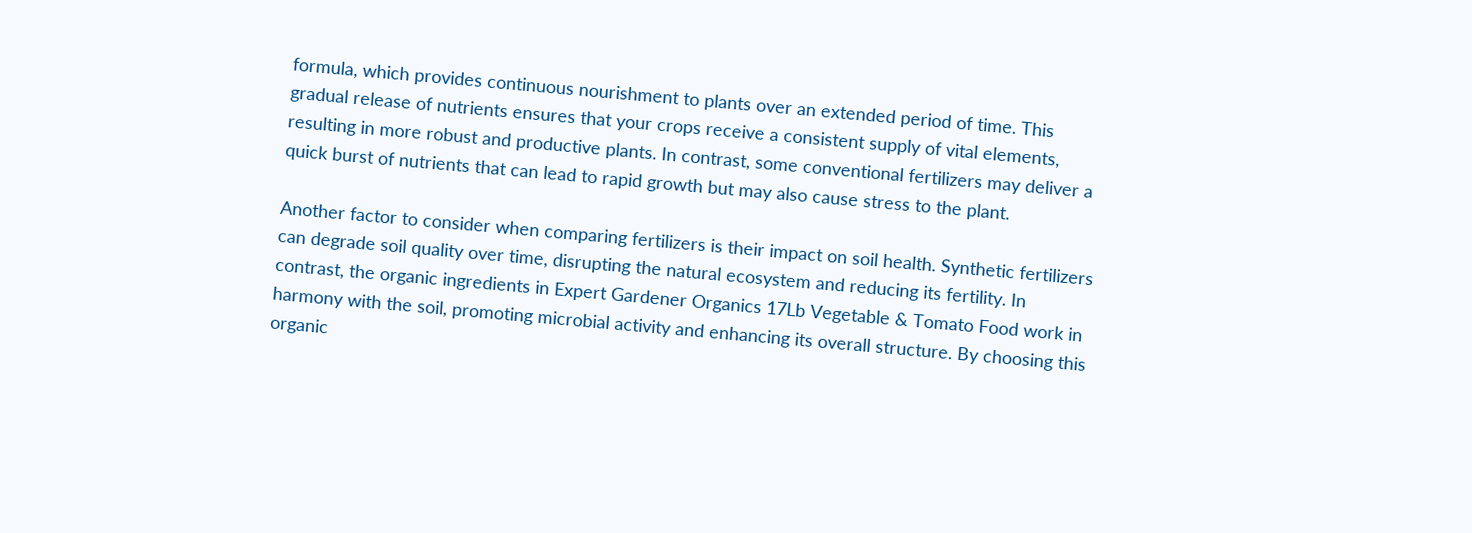formula, which provides continuous nourishment to plants over an extended period of time. This gradual release of nutrients ensures that your crops receive a consistent supply of vital elements, resulting in more robust and productive plants. In contrast, some conventional fertilizers may deliver a quick burst of nutrients that can lead to rapid growth but may also cause stress to the plant.

Another factor to consider when comparing fertilizers is their impact on soil health. Synthetic fertilizers can degrade soil quality over time, disrupting the natural ecosystem and reducing its fertility. In contrast, the organic ingredients in Expert Gardener Organics 17Lb Vegetable & Tomato Food work in harmony with the soil, promoting microbial activity and enhancing its overall structure. By choosing this organic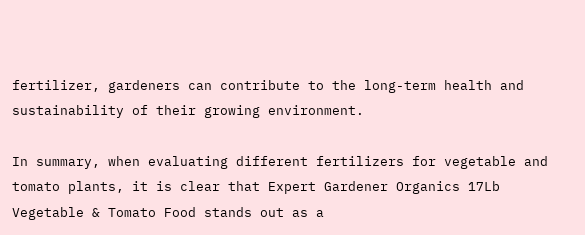fertilizer, gardeners can contribute to the long-term health and sustainability of their growing environment.

In summary, when evaluating different fertilizers for vegetable and tomato plants, it is clear that Expert Gardener Organics 17Lb Vegetable & Tomato Food stands out as a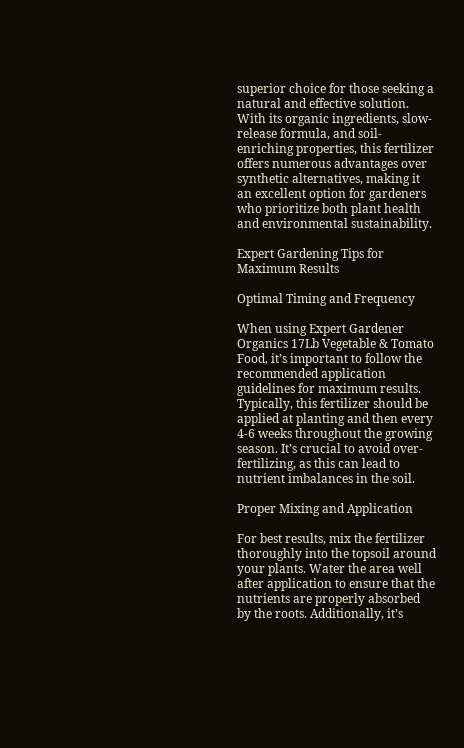superior choice for those seeking a natural and effective solution. With its organic ingredients, slow-release formula, and soil-enriching properties, this fertilizer offers numerous advantages over synthetic alternatives, making it an excellent option for gardeners who prioritize both plant health and environmental sustainability.

Expert Gardening Tips for Maximum Results

Optimal Timing and Frequency

When using Expert Gardener Organics 17Lb Vegetable & Tomato Food, it’s important to follow the recommended application guidelines for maximum results. Typically, this fertilizer should be applied at planting and then every 4-6 weeks throughout the growing season. It’s crucial to avoid over-fertilizing, as this can lead to nutrient imbalances in the soil.

Proper Mixing and Application

For best results, mix the fertilizer thoroughly into the topsoil around your plants. Water the area well after application to ensure that the nutrients are properly absorbed by the roots. Additionally, it’s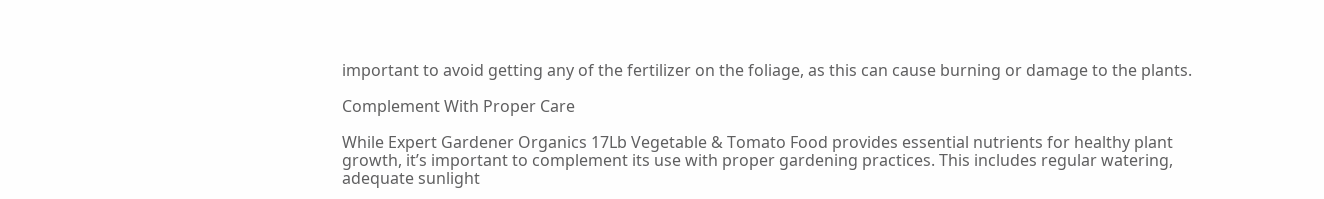important to avoid getting any of the fertilizer on the foliage, as this can cause burning or damage to the plants.

Complement With Proper Care

While Expert Gardener Organics 17Lb Vegetable & Tomato Food provides essential nutrients for healthy plant growth, it’s important to complement its use with proper gardening practices. This includes regular watering, adequate sunlight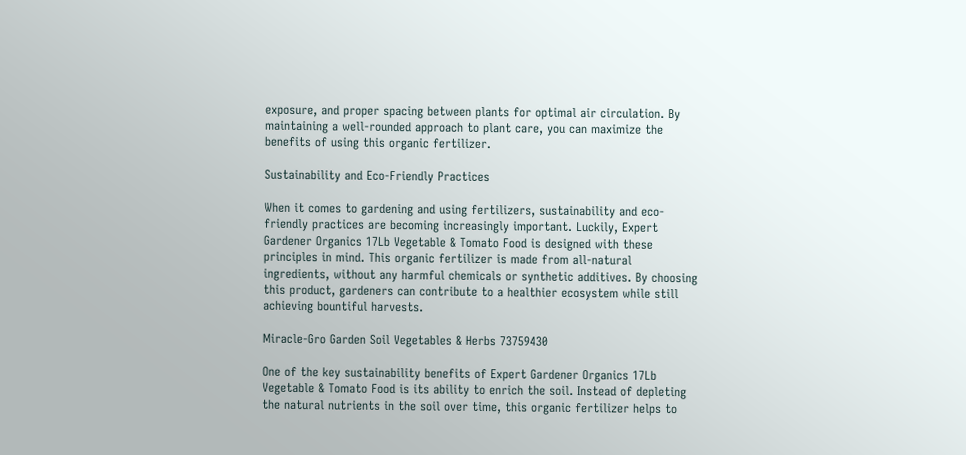exposure, and proper spacing between plants for optimal air circulation. By maintaining a well-rounded approach to plant care, you can maximize the benefits of using this organic fertilizer.

Sustainability and Eco-Friendly Practices

When it comes to gardening and using fertilizers, sustainability and eco-friendly practices are becoming increasingly important. Luckily, Expert Gardener Organics 17Lb Vegetable & Tomato Food is designed with these principles in mind. This organic fertilizer is made from all-natural ingredients, without any harmful chemicals or synthetic additives. By choosing this product, gardeners can contribute to a healthier ecosystem while still achieving bountiful harvests.

Miracle-Gro Garden Soil Vegetables & Herbs 73759430

One of the key sustainability benefits of Expert Gardener Organics 17Lb Vegetable & Tomato Food is its ability to enrich the soil. Instead of depleting the natural nutrients in the soil over time, this organic fertilizer helps to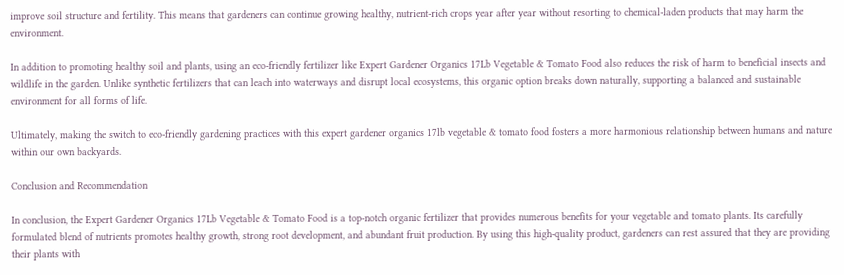improve soil structure and fertility. This means that gardeners can continue growing healthy, nutrient-rich crops year after year without resorting to chemical-laden products that may harm the environment.

In addition to promoting healthy soil and plants, using an eco-friendly fertilizer like Expert Gardener Organics 17Lb Vegetable & Tomato Food also reduces the risk of harm to beneficial insects and wildlife in the garden. Unlike synthetic fertilizers that can leach into waterways and disrupt local ecosystems, this organic option breaks down naturally, supporting a balanced and sustainable environment for all forms of life.

Ultimately, making the switch to eco-friendly gardening practices with this expert gardener organics 17lb vegetable & tomato food fosters a more harmonious relationship between humans and nature within our own backyards.

Conclusion and Recommendation

In conclusion, the Expert Gardener Organics 17Lb Vegetable & Tomato Food is a top-notch organic fertilizer that provides numerous benefits for your vegetable and tomato plants. Its carefully formulated blend of nutrients promotes healthy growth, strong root development, and abundant fruit production. By using this high-quality product, gardeners can rest assured that they are providing their plants with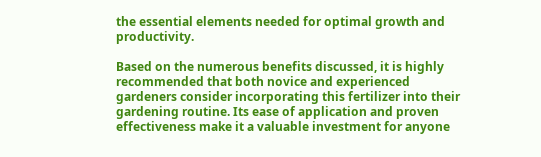the essential elements needed for optimal growth and productivity.

Based on the numerous benefits discussed, it is highly recommended that both novice and experienced gardeners consider incorporating this fertilizer into their gardening routine. Its ease of application and proven effectiveness make it a valuable investment for anyone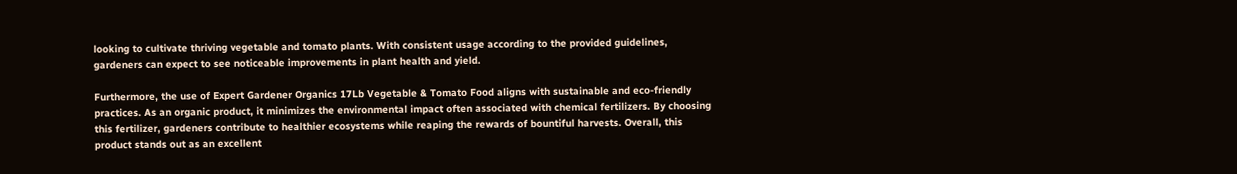looking to cultivate thriving vegetable and tomato plants. With consistent usage according to the provided guidelines, gardeners can expect to see noticeable improvements in plant health and yield.

Furthermore, the use of Expert Gardener Organics 17Lb Vegetable & Tomato Food aligns with sustainable and eco-friendly practices. As an organic product, it minimizes the environmental impact often associated with chemical fertilizers. By choosing this fertilizer, gardeners contribute to healthier ecosystems while reaping the rewards of bountiful harvests. Overall, this product stands out as an excellent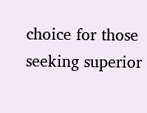choice for those seeking superior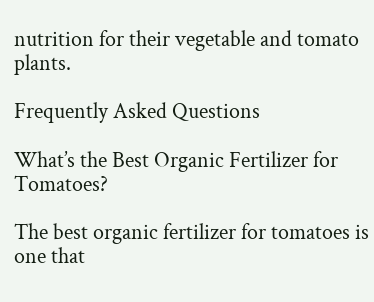nutrition for their vegetable and tomato plants.

Frequently Asked Questions

What’s the Best Organic Fertilizer for Tomatoes?

The best organic fertilizer for tomatoes is one that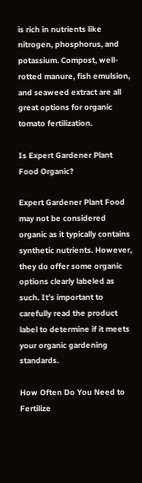is rich in nutrients like nitrogen, phosphorus, and potassium. Compost, well-rotted manure, fish emulsion, and seaweed extract are all great options for organic tomato fertilization.

Is Expert Gardener Plant Food Organic?

Expert Gardener Plant Food may not be considered organic as it typically contains synthetic nutrients. However, they do offer some organic options clearly labeled as such. It’s important to carefully read the product label to determine if it meets your organic gardening standards.

How Often Do You Need to Fertilize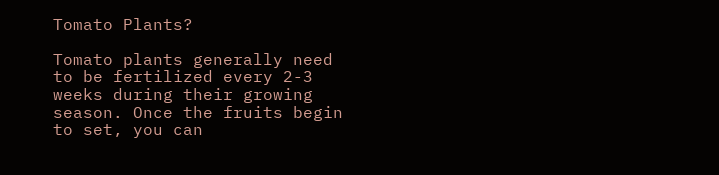Tomato Plants?

Tomato plants generally need to be fertilized every 2-3 weeks during their growing season. Once the fruits begin to set, you can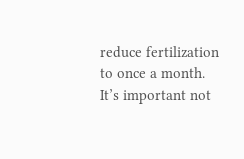reduce fertilization to once a month. It’s important not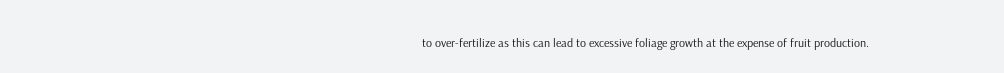to over-fertilize as this can lead to excessive foliage growth at the expense of fruit production.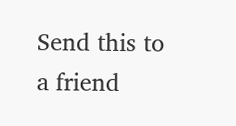Send this to a friend